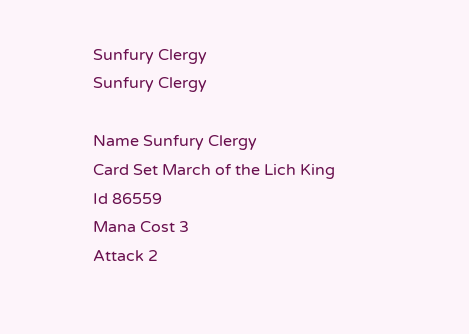Sunfury Clergy
Sunfury Clergy

Name Sunfury Clergy
Card Set March of the Lich King
Id 86559
Mana Cost 3
Attack 2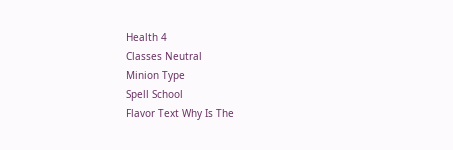Health 4
Classes Neutral
Minion Type
Spell School
Flavor Text Why Is The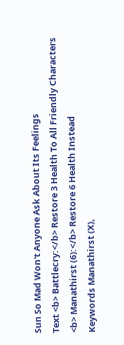Sun So Mad Won't Anyone Ask About Its Feelings
Text <b> Battlecry:</b> Restore 3 Health To All Friendly Characters <b> Manathirst (6):</b> Restore 6 Health Instead
Keywords Manathirst (X),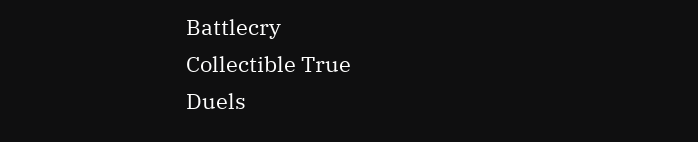Battlecry
Collectible True
Duels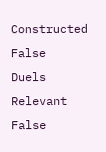Constructed False
Duels Relevant False